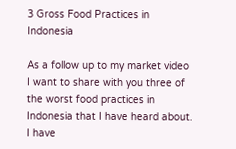3 Gross Food Practices in Indonesia

As a follow up to my market video I want to share with you three of the worst food practices in Indonesia that I have heard about. I have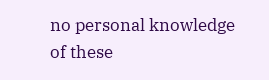no personal knowledge of these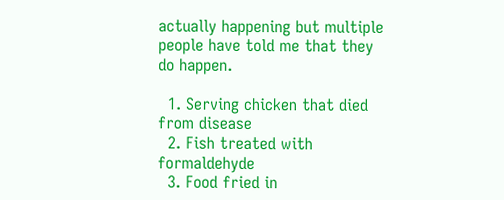actually happening but multiple people have told me that they do happen.

  1. Serving chicken that died from disease
  2. Fish treated with formaldehyde
  3. Food fried in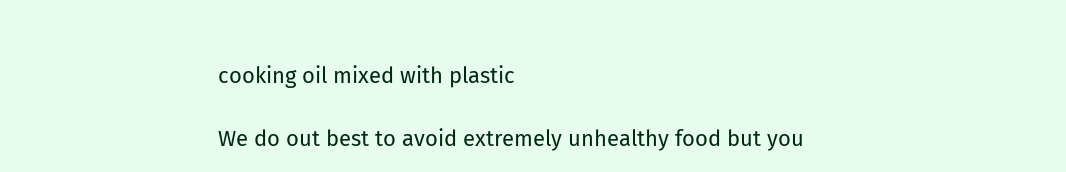cooking oil mixed with plastic

We do out best to avoid extremely unhealthy food but you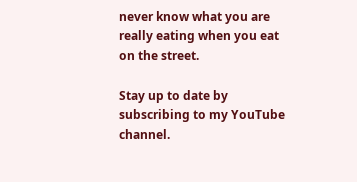never know what you are really eating when you eat on the street.

Stay up to date by subscribing to my YouTube channel.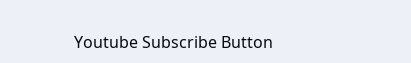Youtube Subscribe Button